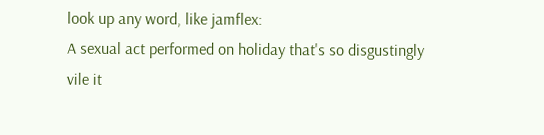look up any word, like jamflex:
A sexual act performed on holiday that's so disgustingly vile it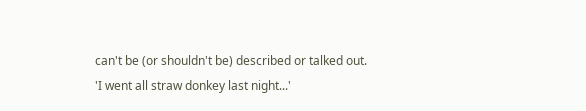can't be (or shouldn't be) described or talked out.
'I went all straw donkey last night...'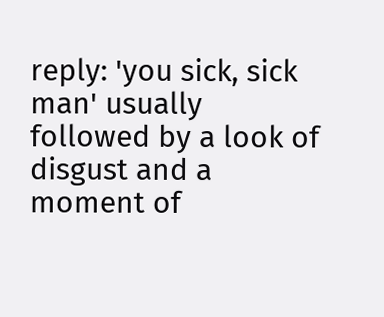reply: 'you sick, sick man' usually followed by a look of disgust and a moment of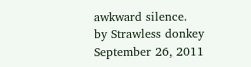awkward silence.
by Strawless donkey September 26, 2011